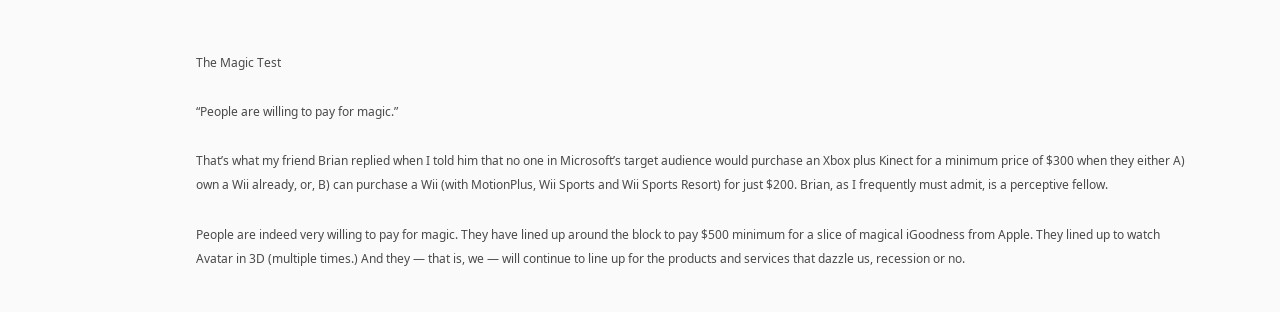The Magic Test

“People are willing to pay for magic.”

That’s what my friend Brian replied when I told him that no one in Microsoft’s target audience would purchase an Xbox plus Kinect for a minimum price of $300 when they either A) own a Wii already, or, B) can purchase a Wii (with MotionPlus, Wii Sports and Wii Sports Resort) for just $200. Brian, as I frequently must admit, is a perceptive fellow.

People are indeed very willing to pay for magic. They have lined up around the block to pay $500 minimum for a slice of magical iGoodness from Apple. They lined up to watch Avatar in 3D (multiple times.) And they — that is, we — will continue to line up for the products and services that dazzle us, recession or no.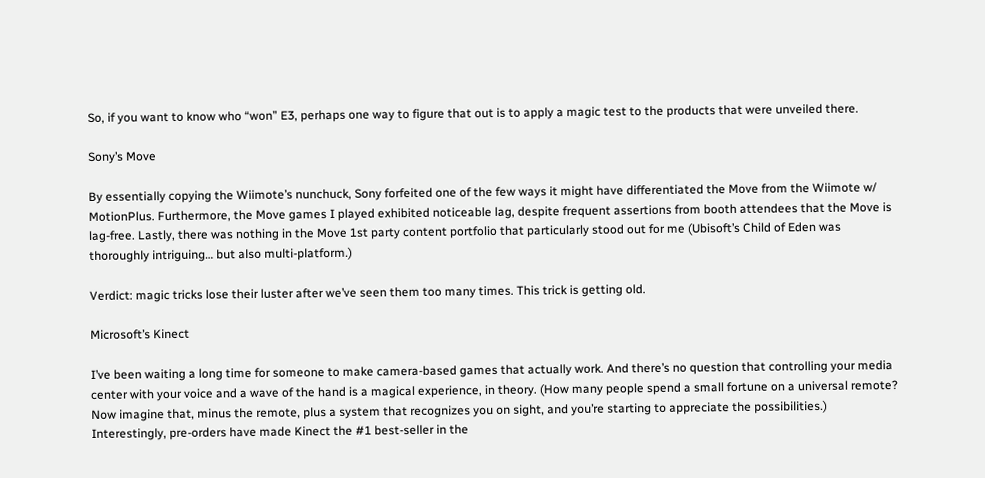So, if you want to know who “won” E3, perhaps one way to figure that out is to apply a magic test to the products that were unveiled there.

Sony’s Move

By essentially copying the Wiimote’s nunchuck, Sony forfeited one of the few ways it might have differentiated the Move from the Wiimote w/ MotionPlus. Furthermore, the Move games I played exhibited noticeable lag, despite frequent assertions from booth attendees that the Move is lag-free. Lastly, there was nothing in the Move 1st party content portfolio that particularly stood out for me (Ubisoft’s Child of Eden was thoroughly intriguing… but also multi-platform.)

Verdict: magic tricks lose their luster after we’ve seen them too many times. This trick is getting old.

Microsoft’s Kinect

I’ve been waiting a long time for someone to make camera-based games that actually work. And there’s no question that controlling your media center with your voice and a wave of the hand is a magical experience, in theory. (How many people spend a small fortune on a universal remote? Now imagine that, minus the remote, plus a system that recognizes you on sight, and you’re starting to appreciate the possibilities.) Interestingly, pre-orders have made Kinect the #1 best-seller in the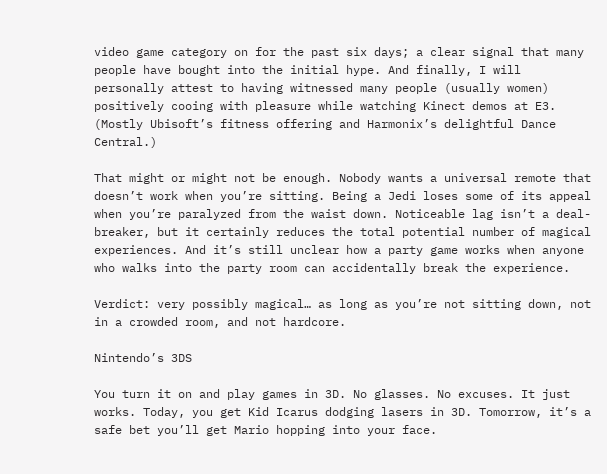video game category on for the past six days; a clear signal that many people have bought into the initial hype. And finally, I will personally attest to having witnessed many people (usually women) positively cooing with pleasure while watching Kinect demos at E3. (Mostly Ubisoft’s fitness offering and Harmonix’s delightful Dance Central.)

That might or might not be enough. Nobody wants a universal remote that doesn’t work when you’re sitting. Being a Jedi loses some of its appeal when you’re paralyzed from the waist down. Noticeable lag isn’t a deal-breaker, but it certainly reduces the total potential number of magical experiences. And it’s still unclear how a party game works when anyone who walks into the party room can accidentally break the experience.

Verdict: very possibly magical… as long as you’re not sitting down, not in a crowded room, and not hardcore.

Nintendo’s 3DS

You turn it on and play games in 3D. No glasses. No excuses. It just works. Today, you get Kid Icarus dodging lasers in 3D. Tomorrow, it’s a safe bet you’ll get Mario hopping into your face.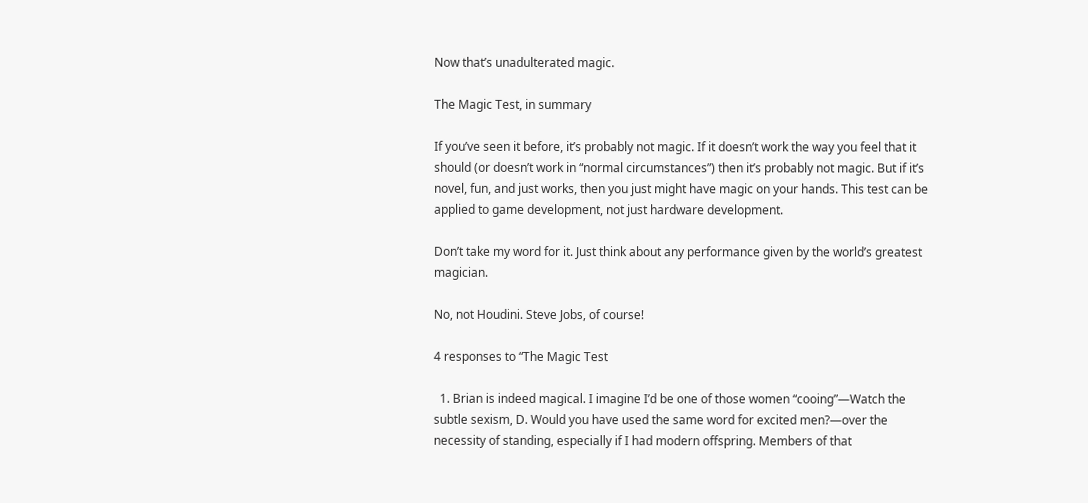Now that’s unadulterated magic.

The Magic Test, in summary

If you’ve seen it before, it’s probably not magic. If it doesn’t work the way you feel that it should (or doesn’t work in “normal circumstances”) then it’s probably not magic. But if it’s novel, fun, and just works, then you just might have magic on your hands. This test can be applied to game development, not just hardware development.

Don’t take my word for it. Just think about any performance given by the world’s greatest magician.

No, not Houdini. Steve Jobs, of course!

4 responses to “The Magic Test

  1. Brian is indeed magical. I imagine I’d be one of those women “cooing”—Watch the subtle sexism, D. Would you have used the same word for excited men?—over the necessity of standing, especially if I had modern offspring. Members of that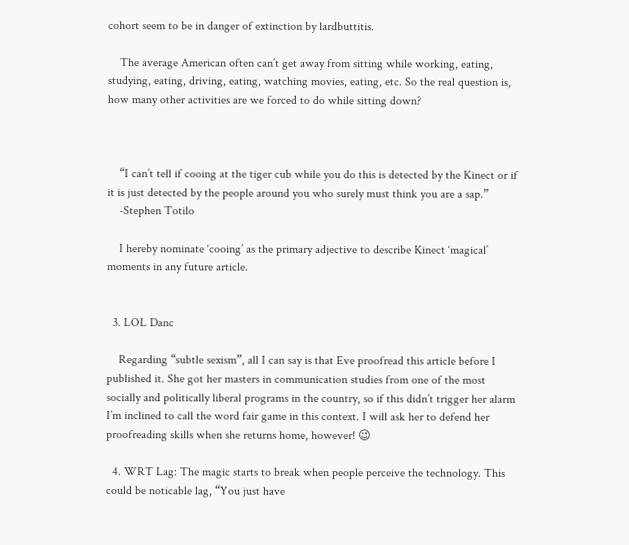cohort seem to be in danger of extinction by lardbuttitis.

    The average American often can’t get away from sitting while working, eating, studying, eating, driving, eating, watching movies, eating, etc. So the real question is, how many other activities are we forced to do while sitting down?



    “I can’t tell if cooing at the tiger cub while you do this is detected by the Kinect or if it is just detected by the people around you who surely must think you are a sap.”
    -Stephen Totilo

    I hereby nominate ‘cooing’ as the primary adjective to describe Kinect ‘magical’ moments in any future article.


  3. LOL Danc

    Regarding “subtle sexism”, all I can say is that Eve proofread this article before I published it. She got her masters in communication studies from one of the most socially and politically liberal programs in the country, so if this didn’t trigger her alarm I’m inclined to call the word fair game in this context. I will ask her to defend her proofreading skills when she returns home, however! 😉

  4. WRT Lag: The magic starts to break when people perceive the technology. This could be noticable lag, “You just have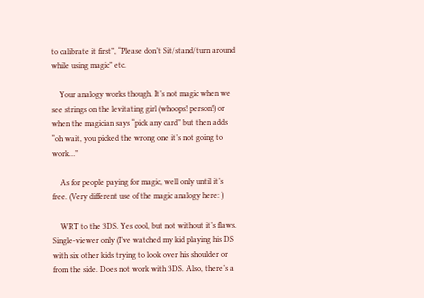to calibrate it first”, “Please don’t Sit/stand/turn around while using magic” etc.

    Your analogy works though. It’s not magic when we see strings on the levitating girl (whoops! person!) or when the magician says “pick any card” but then adds “oh wait, you picked the wrong one it’s not going to work…”

    As for people paying for magic, well only until it’s free. (Very different use of the magic analogy here: )

    WRT to the 3DS. Yes cool, but not without it’s flaws. Single-viewer only (I’ve watched my kid playing his DS with six other kids trying to look over his shoulder or from the side. Does not work with 3DS. Also, there’s a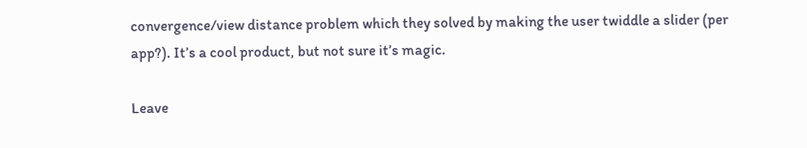convergence/view distance problem which they solved by making the user twiddle a slider (per app?). It’s a cool product, but not sure it’s magic.

Leave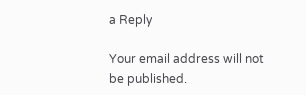a Reply

Your email address will not be published.